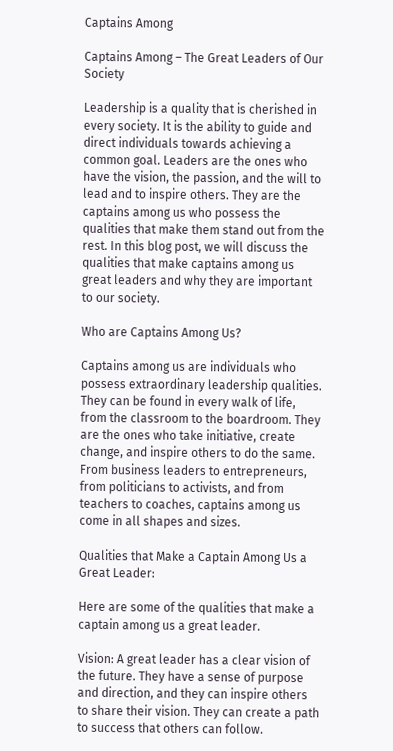Captains Among

Captains Among – The Great Leaders of Our Society

Leadership is a quality that is cherished in every society. It is the ability to guide and direct individuals towards achieving a common goal. Leaders are the ones who have the vision, the passion, and the will to lead and to inspire others. They are the captains among us who possess the qualities that make them stand out from the rest. In this blog post, we will discuss the qualities that make captains among us great leaders and why they are important to our society.

Who are Captains Among Us?

Captains among us are individuals who possess extraordinary leadership qualities. They can be found in every walk of life, from the classroom to the boardroom. They are the ones who take initiative, create change, and inspire others to do the same. From business leaders to entrepreneurs, from politicians to activists, and from teachers to coaches, captains among us come in all shapes and sizes.

Qualities that Make a Captain Among Us a Great Leader:

Here are some of the qualities that make a captain among us a great leader.

Vision: A great leader has a clear vision of the future. They have a sense of purpose and direction, and they can inspire others to share their vision. They can create a path to success that others can follow.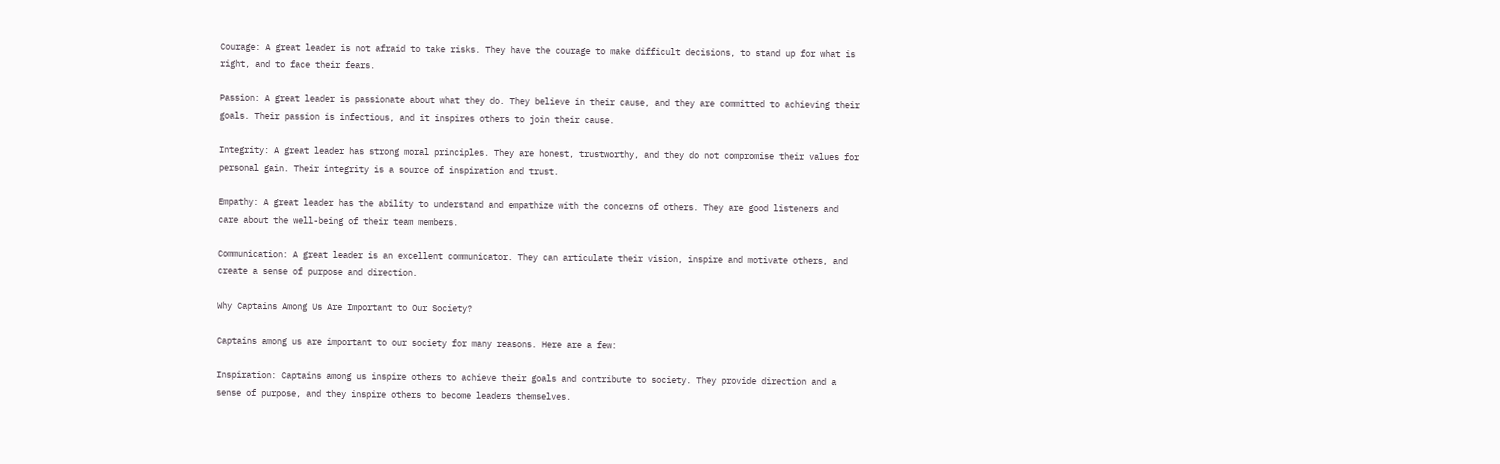Courage: A great leader is not afraid to take risks. They have the courage to make difficult decisions, to stand up for what is right, and to face their fears.

Passion: A great leader is passionate about what they do. They believe in their cause, and they are committed to achieving their goals. Their passion is infectious, and it inspires others to join their cause.

Integrity: A great leader has strong moral principles. They are honest, trustworthy, and they do not compromise their values for personal gain. Their integrity is a source of inspiration and trust.

Empathy: A great leader has the ability to understand and empathize with the concerns of others. They are good listeners and care about the well-being of their team members.

Communication: A great leader is an excellent communicator. They can articulate their vision, inspire and motivate others, and create a sense of purpose and direction.

Why Captains Among Us Are Important to Our Society?

Captains among us are important to our society for many reasons. Here are a few:

Inspiration: Captains among us inspire others to achieve their goals and contribute to society. They provide direction and a sense of purpose, and they inspire others to become leaders themselves.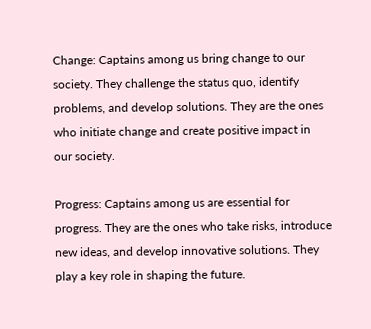Change: Captains among us bring change to our society. They challenge the status quo, identify problems, and develop solutions. They are the ones who initiate change and create positive impact in our society.

Progress: Captains among us are essential for progress. They are the ones who take risks, introduce new ideas, and develop innovative solutions. They play a key role in shaping the future.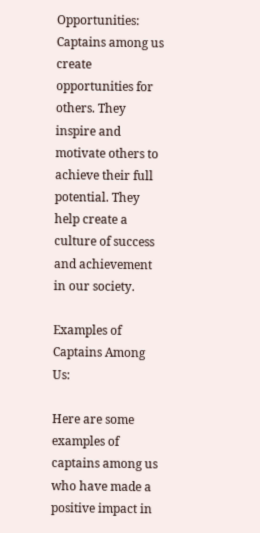Opportunities: Captains among us create opportunities for others. They inspire and motivate others to achieve their full potential. They help create a culture of success and achievement in our society.

Examples of Captains Among Us:

Here are some examples of captains among us who have made a positive impact in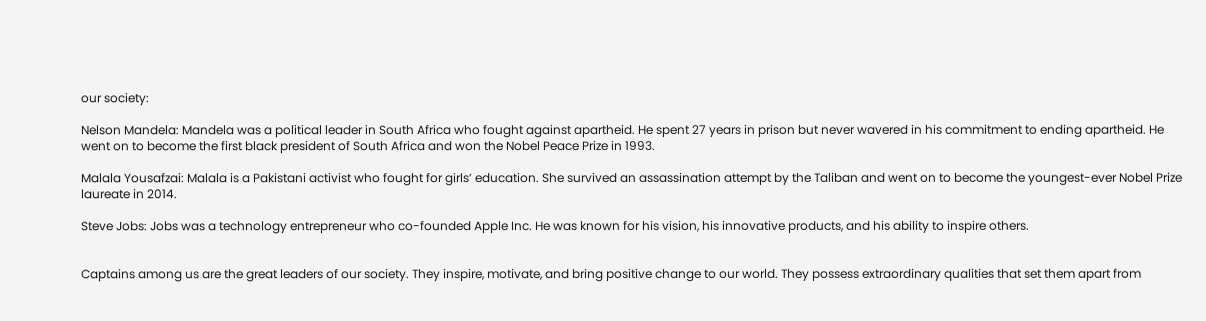our society:

Nelson Mandela: Mandela was a political leader in South Africa who fought against apartheid. He spent 27 years in prison but never wavered in his commitment to ending apartheid. He went on to become the first black president of South Africa and won the Nobel Peace Prize in 1993.

Malala Yousafzai: Malala is a Pakistani activist who fought for girls’ education. She survived an assassination attempt by the Taliban and went on to become the youngest-ever Nobel Prize laureate in 2014.

Steve Jobs: Jobs was a technology entrepreneur who co-founded Apple Inc. He was known for his vision, his innovative products, and his ability to inspire others.


Captains among us are the great leaders of our society. They inspire, motivate, and bring positive change to our world. They possess extraordinary qualities that set them apart from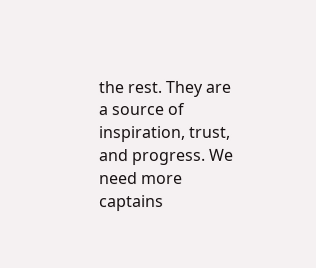the rest. They are a source of inspiration, trust, and progress. We need more captains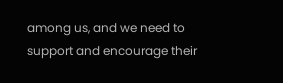among us, and we need to support and encourage their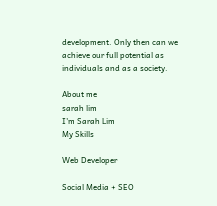development. Only then can we achieve our full potential as individuals and as a society.

About me
sarah lim
I'm Sarah Lim
My Skills

Web Developer

Social Media + SEO